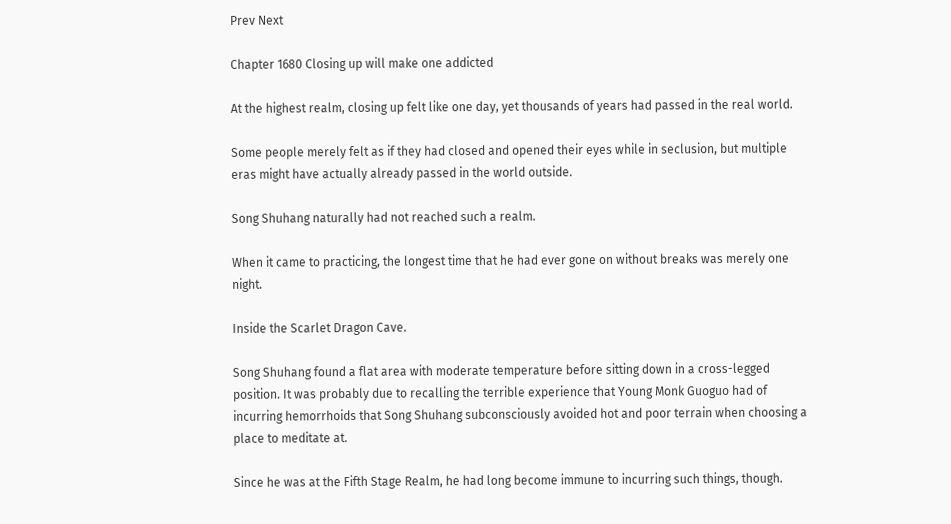Prev Next

Chapter 1680 Closing up will make one addicted

At the highest realm, closing up felt like one day, yet thousands of years had passed in the real world.

Some people merely felt as if they had closed and opened their eyes while in seclusion, but multiple eras might have actually already passed in the world outside.

Song Shuhang naturally had not reached such a realm.

When it came to practicing, the longest time that he had ever gone on without breaks was merely one night.

Inside the Scarlet Dragon Cave.

Song Shuhang found a flat area with moderate temperature before sitting down in a cross-legged position. It was probably due to recalling the terrible experience that Young Monk Guoguo had of incurring hemorrhoids that Song Shuhang subconsciously avoided hot and poor terrain when choosing a place to meditate at.

Since he was at the Fifth Stage Realm, he had long become immune to incurring such things, though.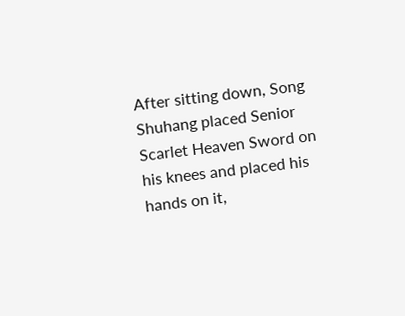After sitting down, Song Shuhang placed Senior Scarlet Heaven Sword on his knees and placed his hands on it,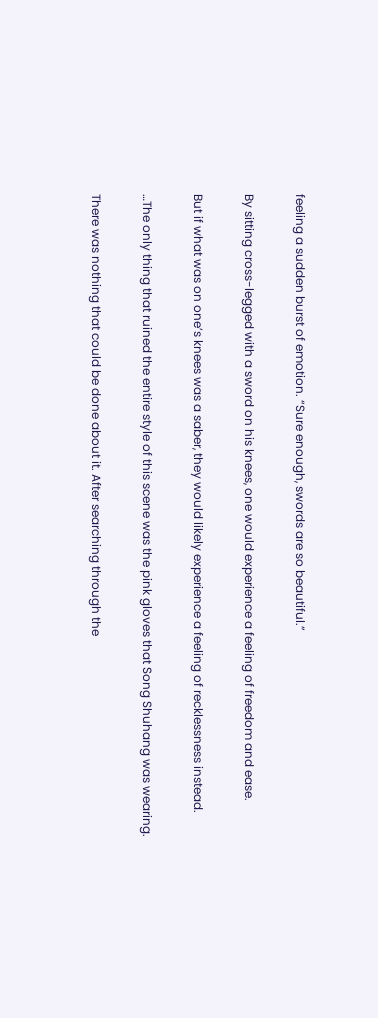feeling a sudden burst of emotion. “Sure enough, swords are so beautiful.”

By sitting cross-legged with a sword on his knees, one would experience a feeling of freedom and ease.

But if what was on one’s knees was a saber, they would likely experience a feeling of recklessness instead.

…The only thing that ruined the entire style of this scene was the pink gloves that Song Shuhang was wearing.

There was nothing that could be done about it. After searching through the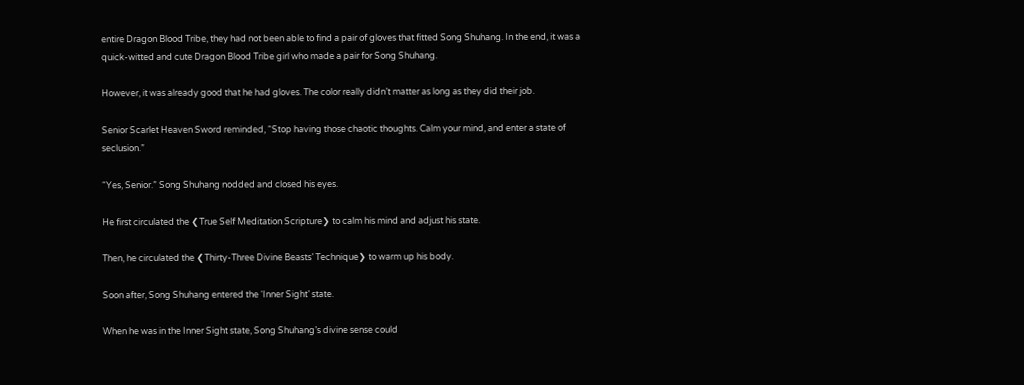entire Dragon Blood Tribe, they had not been able to find a pair of gloves that fitted Song Shuhang. In the end, it was a quick-witted and cute Dragon Blood Tribe girl who made a pair for Song Shuhang.

However, it was already good that he had gloves. The color really didn’t matter as long as they did their job.

Senior Scarlet Heaven Sword reminded, “Stop having those chaotic thoughts. Calm your mind, and enter a state of seclusion.”

“Yes, Senior.” Song Shuhang nodded and closed his eyes.

He first circulated the ❮True Self Meditation Scripture❯ to calm his mind and adjust his state.

Then, he circulated the ❮Thirty-Three Divine Beasts’ Technique❯ to warm up his body.

Soon after, Song Shuhang entered the ‘Inner Sight’ state.

When he was in the Inner Sight state, Song Shuhang’s divine sense could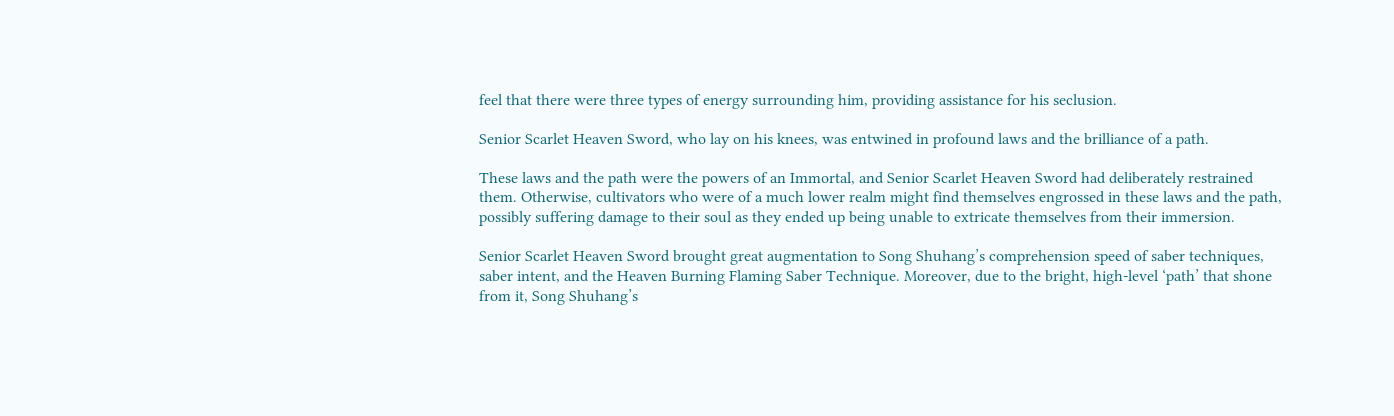feel that there were three types of energy surrounding him, providing assistance for his seclusion.

Senior Scarlet Heaven Sword, who lay on his knees, was entwined in profound laws and the brilliance of a path.

These laws and the path were the powers of an Immortal, and Senior Scarlet Heaven Sword had deliberately restrained them. Otherwise, cultivators who were of a much lower realm might find themselves engrossed in these laws and the path, possibly suffering damage to their soul as they ended up being unable to extricate themselves from their immersion.

Senior Scarlet Heaven Sword brought great augmentation to Song Shuhang’s comprehension speed of saber techniques, saber intent, and the Heaven Burning Flaming Saber Technique. Moreover, due to the bright, high-level ‘path’ that shone from it, Song Shuhang’s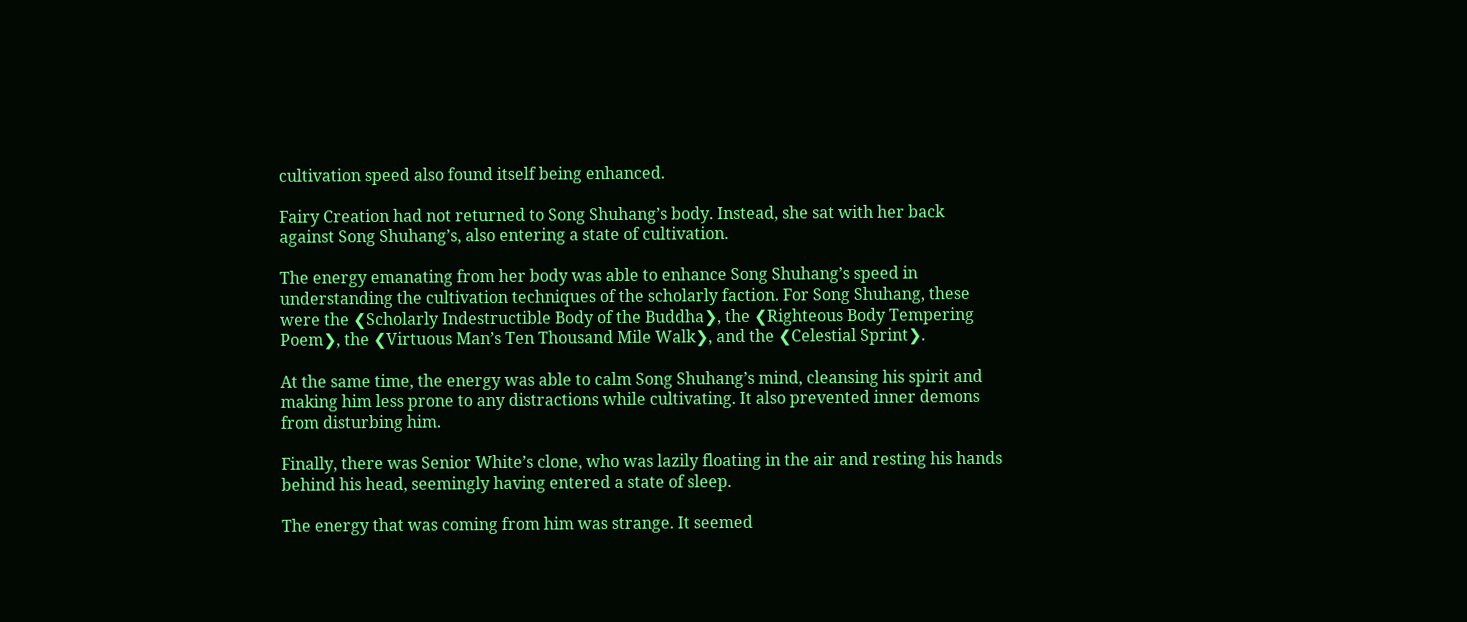cultivation speed also found itself being enhanced.

Fairy Creation had not returned to Song Shuhang’s body. Instead, she sat with her back against Song Shuhang’s, also entering a state of cultivation.

The energy emanating from her body was able to enhance Song Shuhang’s speed in understanding the cultivation techniques of the scholarly faction. For Song Shuhang, these were the ❮Scholarly Indestructible Body of the Buddha❯, the ❮Righteous Body Tempering Poem❯, the ❮Virtuous Man’s Ten Thousand Mile Walk❯, and the ❮Celestial Sprint❯.

At the same time, the energy was able to calm Song Shuhang’s mind, cleansing his spirit and making him less prone to any distractions while cultivating. It also prevented inner demons from disturbing him.

Finally, there was Senior White’s clone, who was lazily floating in the air and resting his hands behind his head, seemingly having entered a state of sleep.

The energy that was coming from him was strange. It seemed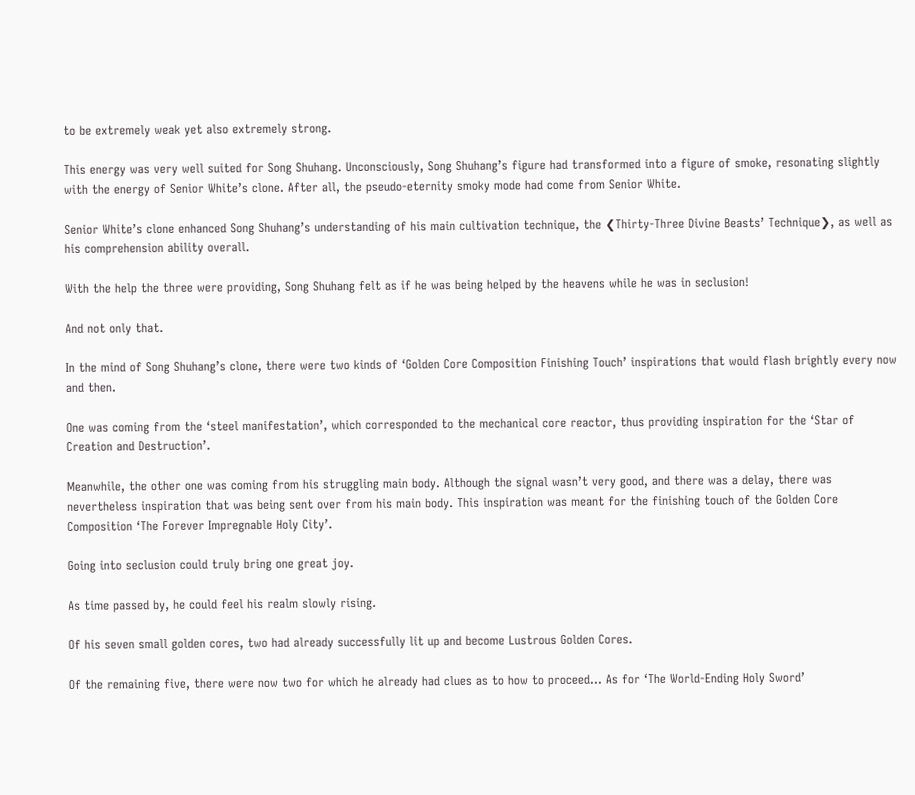to be extremely weak yet also extremely strong.

This energy was very well suited for Song Shuhang. Unconsciously, Song Shuhang’s figure had transformed into a figure of smoke, resonating slightly with the energy of Senior White’s clone. After all, the pseudo-eternity smoky mode had come from Senior White.

Senior White’s clone enhanced Song Shuhang’s understanding of his main cultivation technique, the ❮Thirty-Three Divine Beasts’ Technique❯, as well as his comprehension ability overall.

With the help the three were providing, Song Shuhang felt as if he was being helped by the heavens while he was in seclusion!

And not only that.

In the mind of Song Shuhang’s clone, there were two kinds of ‘Golden Core Composition Finishing Touch’ inspirations that would flash brightly every now and then.

One was coming from the ‘steel manifestation’, which corresponded to the mechanical core reactor, thus providing inspiration for the ‘Star of Creation and Destruction’.

Meanwhile, the other one was coming from his struggling main body. Although the signal wasn’t very good, and there was a delay, there was nevertheless inspiration that was being sent over from his main body. This inspiration was meant for the finishing touch of the Golden Core Composition ‘The Forever Impregnable Holy City’.

Going into seclusion could truly bring one great joy.

As time passed by, he could feel his realm slowly rising.

Of his seven small golden cores, two had already successfully lit up and become Lustrous Golden Cores.

Of the remaining five, there were now two for which he already had clues as to how to proceed… As for ‘The World-Ending Holy Sword’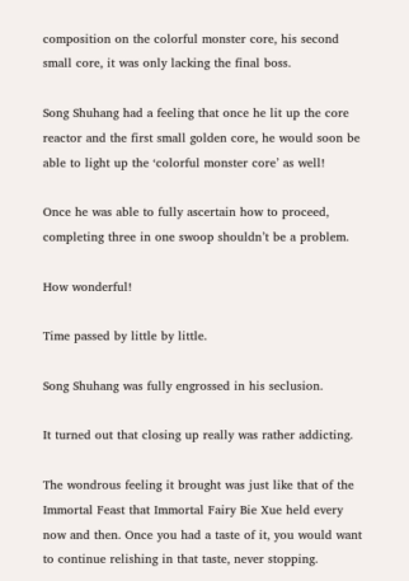composition on the colorful monster core, his second small core, it was only lacking the final boss.

Song Shuhang had a feeling that once he lit up the core reactor and the first small golden core, he would soon be able to light up the ‘colorful monster core’ as well!

Once he was able to fully ascertain how to proceed, completing three in one swoop shouldn’t be a problem.

How wonderful!

Time passed by little by little.

Song Shuhang was fully engrossed in his seclusion.

It turned out that closing up really was rather addicting.

The wondrous feeling it brought was just like that of the Immortal Feast that Immortal Fairy Bie Xue held every now and then. Once you had a taste of it, you would want to continue relishing in that taste, never stopping.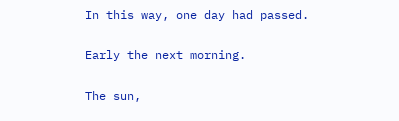In this way, one day had passed.

Early the next morning.

The sun,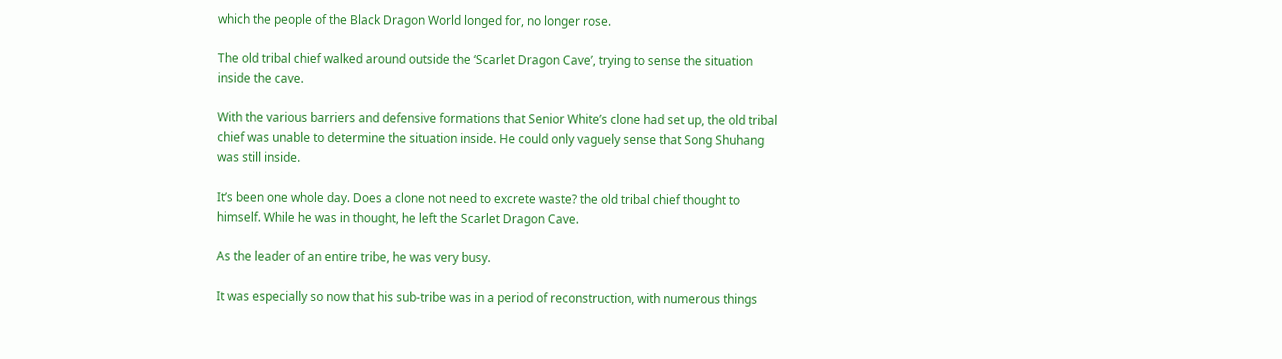which the people of the Black Dragon World longed for, no longer rose.

The old tribal chief walked around outside the ‘Scarlet Dragon Cave’, trying to sense the situation inside the cave.

With the various barriers and defensive formations that Senior White’s clone had set up, the old tribal chief was unable to determine the situation inside. He could only vaguely sense that Song Shuhang was still inside.

It’s been one whole day. Does a clone not need to excrete waste? the old tribal chief thought to himself. While he was in thought, he left the Scarlet Dragon Cave.

As the leader of an entire tribe, he was very busy.

It was especially so now that his sub-tribe was in a period of reconstruction, with numerous things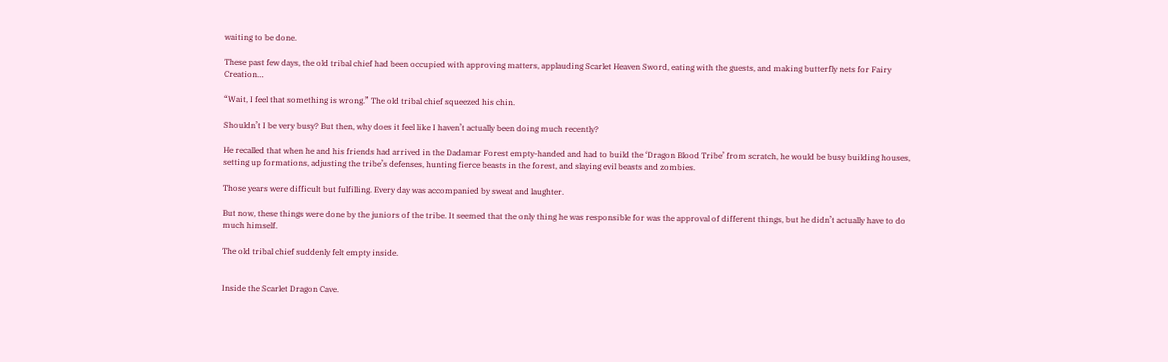waiting to be done.

These past few days, the old tribal chief had been occupied with approving matters, applauding Scarlet Heaven Sword, eating with the guests, and making butterfly nets for Fairy Creation…

“Wait, I feel that something is wrong.” The old tribal chief squeezed his chin.

Shouldn’t I be very busy? But then, why does it feel like I haven’t actually been doing much recently?

He recalled that when he and his friends had arrived in the Dadamar Forest empty-handed and had to build the ‘Dragon Blood Tribe’ from scratch, he would be busy building houses, setting up formations, adjusting the tribe’s defenses, hunting fierce beasts in the forest, and slaying evil beasts and zombies.

Those years were difficult but fulfilling. Every day was accompanied by sweat and laughter.

But now, these things were done by the juniors of the tribe. It seemed that the only thing he was responsible for was the approval of different things, but he didn’t actually have to do much himself.

The old tribal chief suddenly felt empty inside.


Inside the Scarlet Dragon Cave.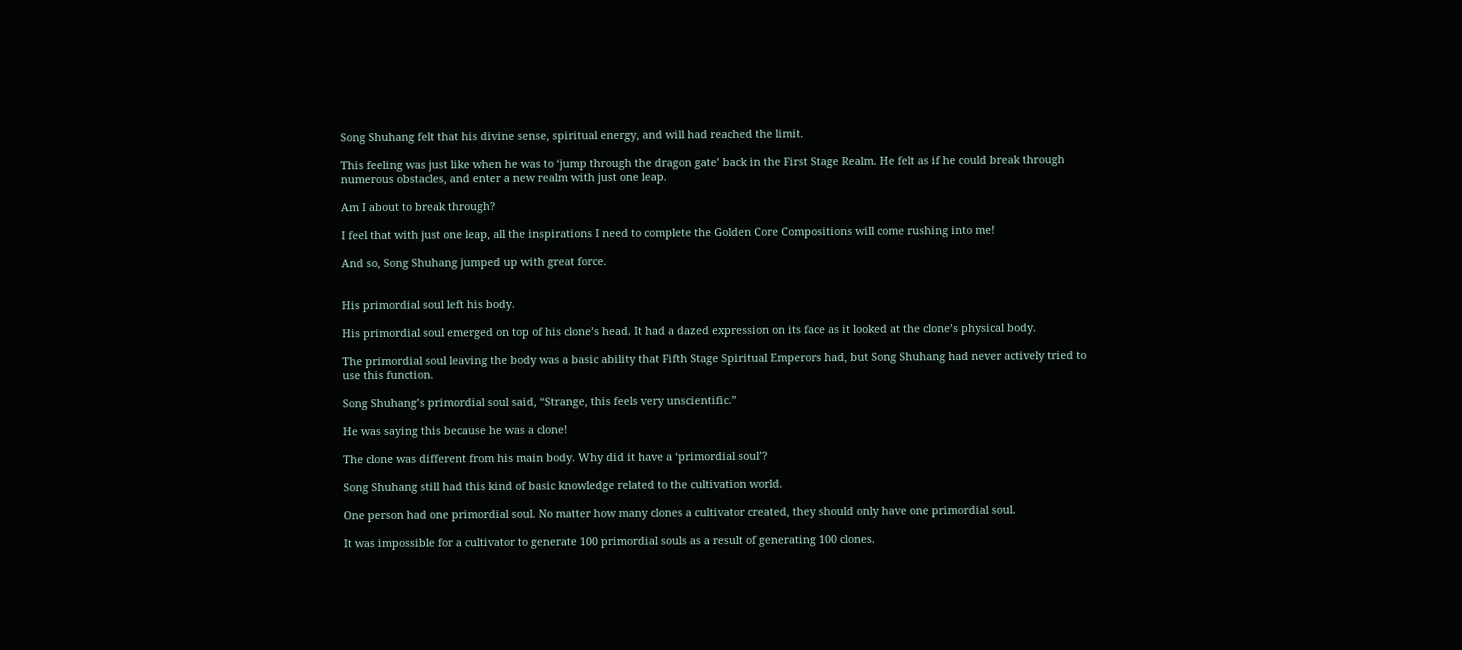Song Shuhang felt that his divine sense, spiritual energy, and will had reached the limit.

This feeling was just like when he was to ‘jump through the dragon gate’ back in the First Stage Realm. He felt as if he could break through numerous obstacles, and enter a new realm with just one leap.

Am I about to break through?

I feel that with just one leap, all the inspirations I need to complete the Golden Core Compositions will come rushing into me!

And so, Song Shuhang jumped up with great force.


His primordial soul left his body.

His primordial soul emerged on top of his clone’s head. It had a dazed expression on its face as it looked at the clone’s physical body.

The primordial soul leaving the body was a basic ability that Fifth Stage Spiritual Emperors had, but Song Shuhang had never actively tried to use this function.

Song Shuhang’s primordial soul said, “Strange, this feels very unscientific.”

He was saying this because he was a clone!

The clone was different from his main body. Why did it have a ‘primordial soul’?

Song Shuhang still had this kind of basic knowledge related to the cultivation world.

One person had one primordial soul. No matter how many clones a cultivator created, they should only have one primordial soul.

It was impossible for a cultivator to generate 100 primordial souls as a result of generating 100 clones.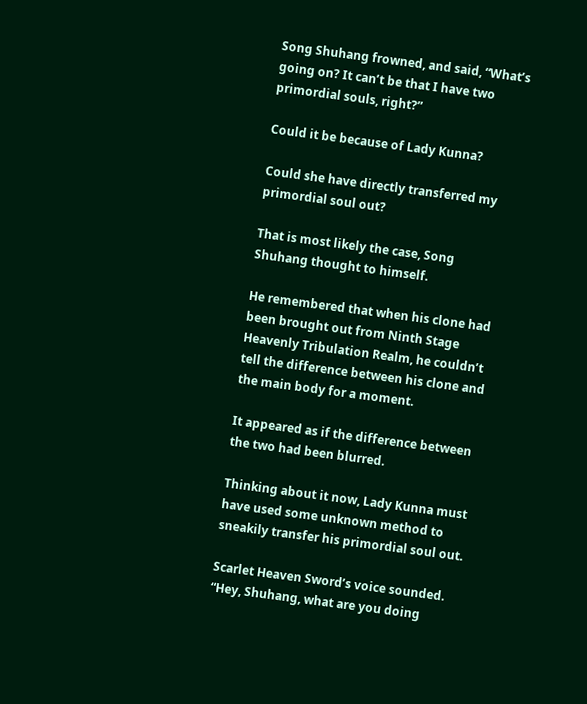Song Shuhang frowned, and said, “What’s going on? It can’t be that I have two primordial souls, right?”

Could it be because of Lady Kunna?

Could she have directly transferred my primordial soul out?

That is most likely the case, Song Shuhang thought to himself.

He remembered that when his clone had been brought out from Ninth Stage Heavenly Tribulation Realm, he couldn’t tell the difference between his clone and the main body for a moment.

It appeared as if the difference between the two had been blurred.

Thinking about it now, Lady Kunna must have used some unknown method to sneakily transfer his primordial soul out.

Scarlet Heaven Sword’s voice sounded. “Hey, Shuhang, what are you doing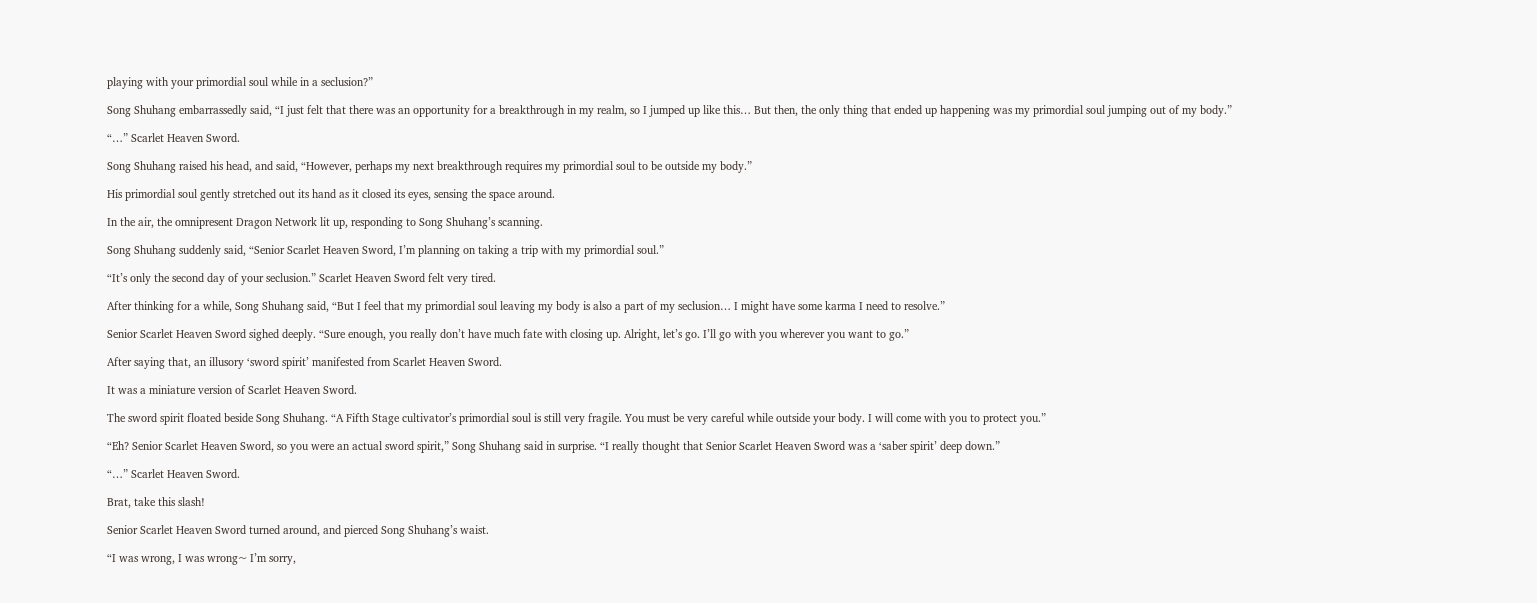playing with your primordial soul while in a seclusion?”

Song Shuhang embarrassedly said, “I just felt that there was an opportunity for a breakthrough in my realm, so I jumped up like this… But then, the only thing that ended up happening was my primordial soul jumping out of my body.”

“…” Scarlet Heaven Sword.

Song Shuhang raised his head, and said, “However, perhaps my next breakthrough requires my primordial soul to be outside my body.”

His primordial soul gently stretched out its hand as it closed its eyes, sensing the space around.

In the air, the omnipresent Dragon Network lit up, responding to Song Shuhang’s scanning.

Song Shuhang suddenly said, “Senior Scarlet Heaven Sword, I’m planning on taking a trip with my primordial soul.”

“It’s only the second day of your seclusion.” Scarlet Heaven Sword felt very tired.

After thinking for a while, Song Shuhang said, “But I feel that my primordial soul leaving my body is also a part of my seclusion… I might have some karma I need to resolve.”

Senior Scarlet Heaven Sword sighed deeply. “Sure enough, you really don’t have much fate with closing up. Alright, let’s go. I’ll go with you wherever you want to go.”

After saying that, an illusory ‘sword spirit’ manifested from Scarlet Heaven Sword.

It was a miniature version of Scarlet Heaven Sword.

The sword spirit floated beside Song Shuhang. “A Fifth Stage cultivator’s primordial soul is still very fragile. You must be very careful while outside your body. I will come with you to protect you.”

“Eh? Senior Scarlet Heaven Sword, so you were an actual sword spirit,” Song Shuhang said in surprise. “I really thought that Senior Scarlet Heaven Sword was a ‘saber spirit’ deep down.”

“…” Scarlet Heaven Sword.

Brat, take this slash!

Senior Scarlet Heaven Sword turned around, and pierced Song Shuhang’s waist.

“I was wrong, I was wrong~ I’m sorry,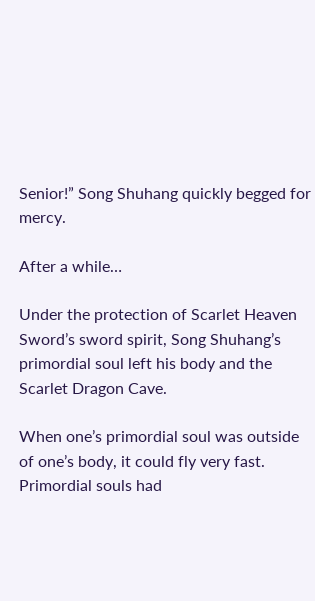Senior!” Song Shuhang quickly begged for mercy.

After a while…

Under the protection of Scarlet Heaven Sword’s sword spirit, Song Shuhang’s primordial soul left his body and the Scarlet Dragon Cave.

When one’s primordial soul was outside of one’s body, it could fly very fast. Primordial souls had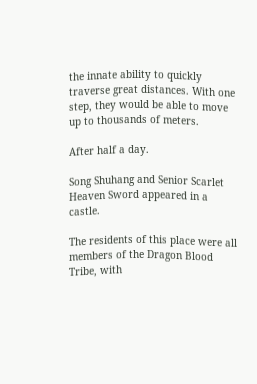the innate ability to quickly traverse great distances. With one step, they would be able to move up to thousands of meters.

After half a day.

Song Shuhang and Senior Scarlet Heaven Sword appeared in a castle.

The residents of this place were all members of the Dragon Blood Tribe, with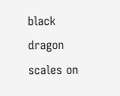black dragon scales on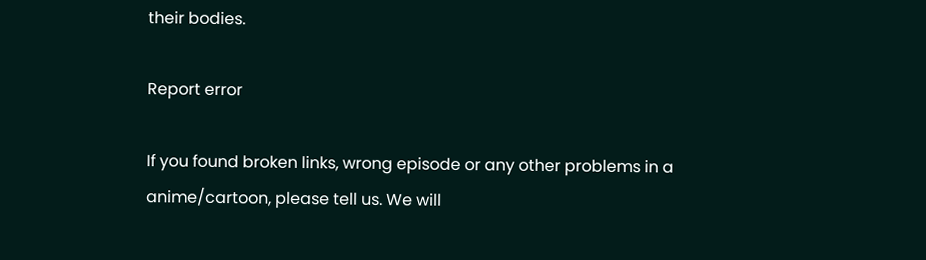their bodies.

Report error

If you found broken links, wrong episode or any other problems in a anime/cartoon, please tell us. We will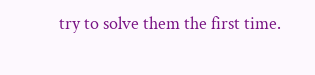try to solve them the first time.